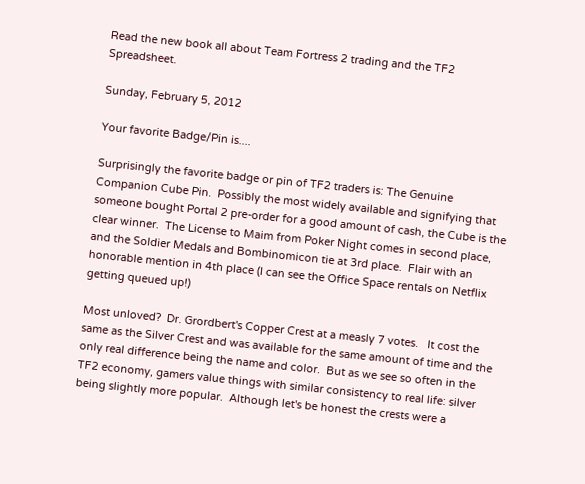Read the new book all about Team Fortress 2 trading and the TF2 Spreadsheet.

Sunday, February 5, 2012

Your favorite Badge/Pin is....

Surprisingly the favorite badge or pin of TF2 traders is: The Genuine Companion Cube Pin.  Possibly the most widely available and signifying that someone bought Portal 2 pre-order for a good amount of cash, the Cube is the clear winner.  The License to Maim from Poker Night comes in second place, and the Soldier Medals and Bombinomicon tie at 3rd place.  Flair with an honorable mention in 4th place (I can see the Office Space rentals on Netflix getting queued up!)

Most unloved?  Dr. Grordbert's Copper Crest at a measly 7 votes.   It cost the same as the Silver Crest and was available for the same amount of time and the only real difference being the name and color.  But as we see so often in the TF2 economy, gamers value things with similar consistency to real life: silver being slightly more popular.  Although let's be honest the crests were a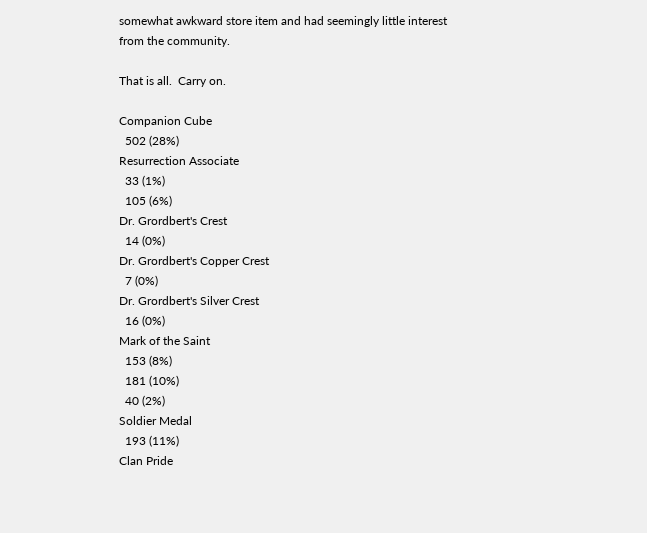somewhat awkward store item and had seemingly little interest from the community.

That is all.  Carry on.

Companion Cube
  502 (28%)
Resurrection Associate
  33 (1%)
  105 (6%)
Dr. Grordbert's Crest
  14 (0%)
Dr. Grordbert's Copper Crest
  7 (0%)
Dr. Grordbert's Silver Crest
  16 (0%)
Mark of the Saint
  153 (8%)
  181 (10%)
  40 (2%)
Soldier Medal
  193 (11%)
Clan Pride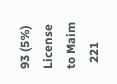93 (5%)
License to Maim
  221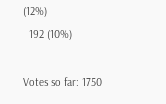(12%)
  192 (10%)

Votes so far: 1750